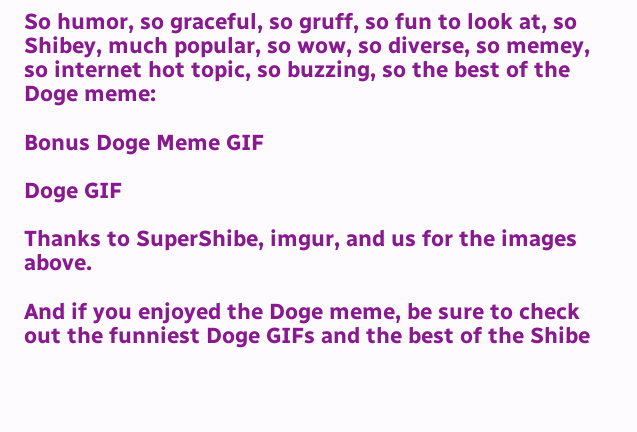So humor, so graceful, so gruff, so fun to look at, so Shibey, much popular, so wow, so diverse, so memey, so internet hot topic, so buzzing, so the best of the Doge meme:

Bonus Doge Meme GIF

Doge GIF

Thanks to SuperShibe, imgur, and us for the images above.

And if you enjoyed the Doge meme, be sure to check out the funniest Doge GIFs and the best of the Shibe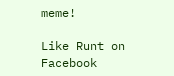meme!

Like Runt on Facebook